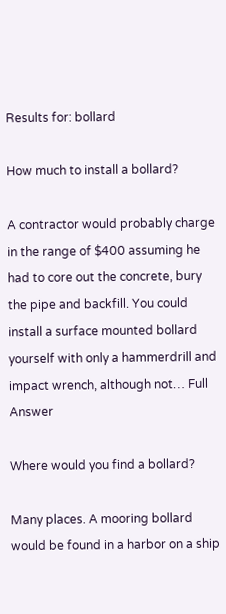Results for: bollard

How much to install a bollard?

A contractor would probably charge in the range of $400 assuming he had to core out the concrete, bury the pipe and backfill. You could install a surface mounted bollard yourself with only a hammerdrill and impact wrench, although not… Full Answer

Where would you find a bollard?

Many places. A mooring bollard would be found in a harbor on a ship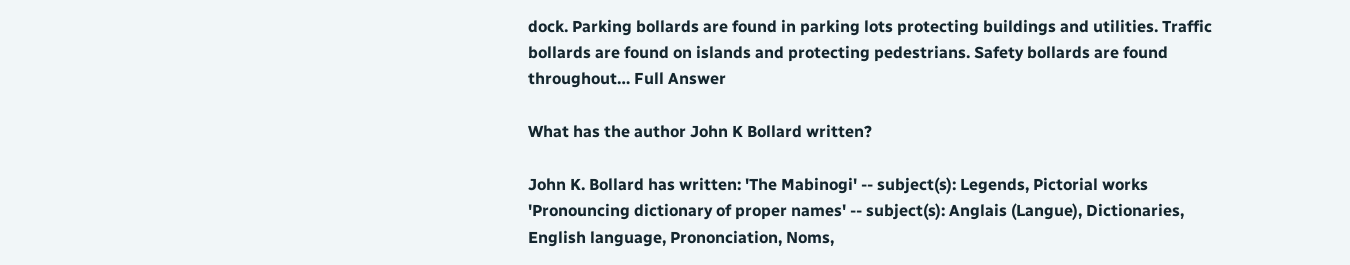dock. Parking bollards are found in parking lots protecting buildings and utilities. Traffic bollards are found on islands and protecting pedestrians. Safety bollards are found throughout… Full Answer

What has the author John K Bollard written?

John K. Bollard has written: 'The Mabinogi' -- subject(s): Legends, Pictorial works 'Pronouncing dictionary of proper names' -- subject(s): Anglais (Langue), Dictionaries, English language, Prononciation, Noms,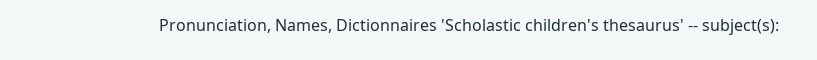Pronunciation, Names, Dictionnaires 'Scholastic children's thesaurus' -- subject(s):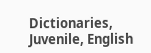Dictionaries, Juvenile, English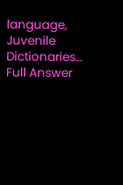language, Juvenile Dictionaries… Full Answer